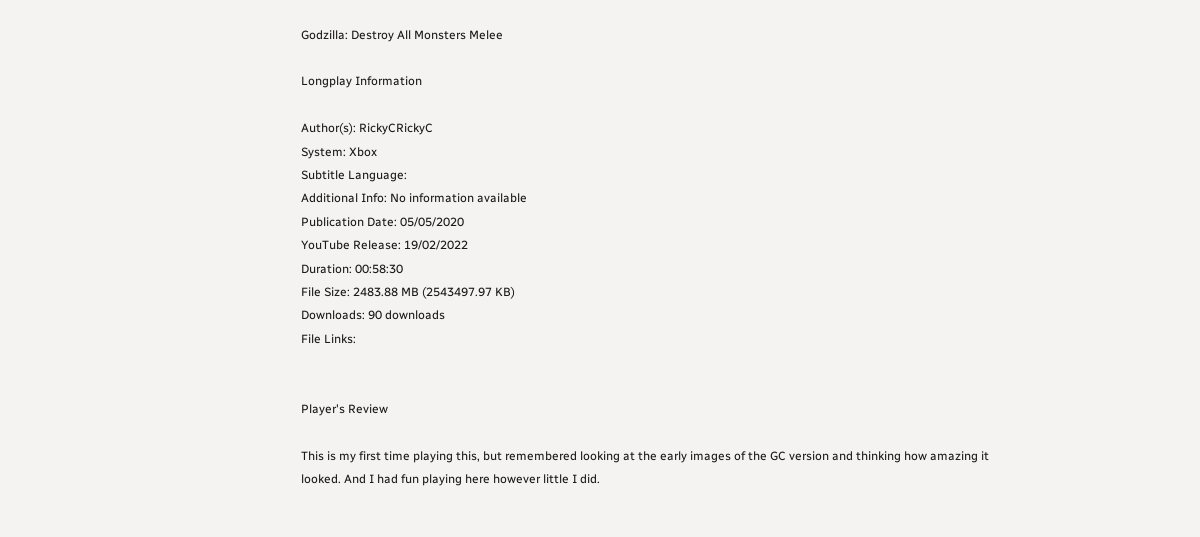Godzilla: Destroy All Monsters Melee

Longplay Information

Author(s): RickyCRickyC
System: Xbox
Subtitle Language:
Additional Info: No information available
Publication Date: 05/05/2020
YouTube Release: 19/02/2022
Duration: 00:58:30
File Size: 2483.88 MB (2543497.97 KB)
Downloads: 90 downloads
File Links:


Player's Review

This is my first time playing this, but remembered looking at the early images of the GC version and thinking how amazing it looked. And I had fun playing here however little I did.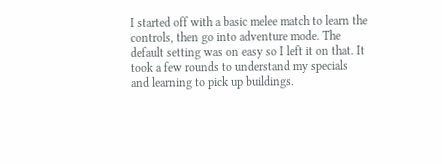I started off with a basic melee match to learn the controls, then go into adventure mode. The default setting was on easy so I left it on that. It took a few rounds to understand my specials and learning to pick up buildings.